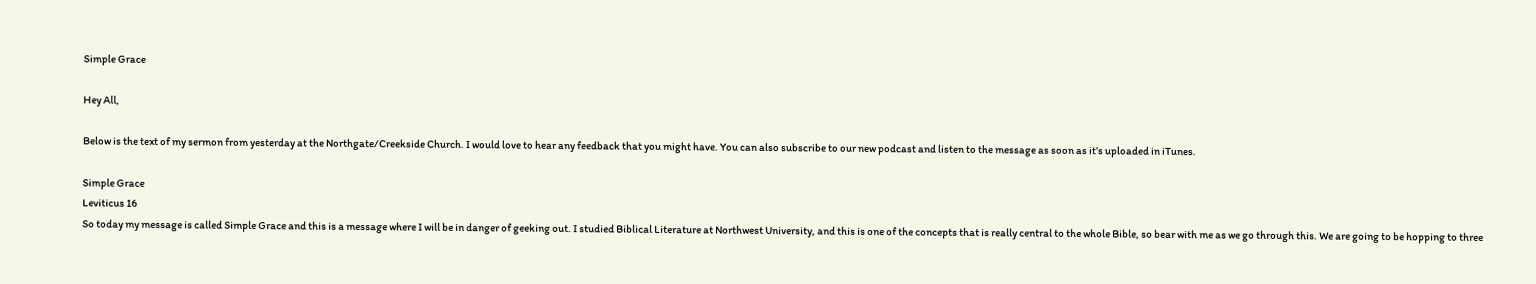Simple Grace

Hey All,

Below is the text of my sermon from yesterday at the Northgate/Creekside Church. I would love to hear any feedback that you might have. You can also subscribe to our new podcast and listen to the message as soon as it’s uploaded in iTunes.

Simple Grace
Leviticus 16
So today my message is called Simple Grace and this is a message where I will be in danger of geeking out. I studied Biblical Literature at Northwest University, and this is one of the concepts that is really central to the whole Bible, so bear with me as we go through this. We are going to be hopping to three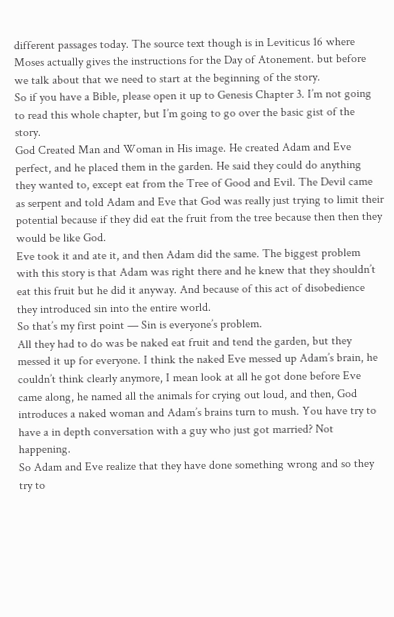different passages today. The source text though is in Leviticus 16 where Moses actually gives the instructions for the Day of Atonement. but before we talk about that we need to start at the beginning of the story.
So if you have a Bible, please open it up to Genesis Chapter 3. I’m not going to read this whole chapter, but I’m going to go over the basic gist of the story.
God Created Man and Woman in His image. He created Adam and Eve perfect, and he placed them in the garden. He said they could do anything they wanted to, except eat from the Tree of Good and Evil. The Devil came as serpent and told Adam and Eve that God was really just trying to limit their potential because if they did eat the fruit from the tree because then then they would be like God.
Eve took it and ate it, and then Adam did the same. The biggest problem with this story is that Adam was right there and he knew that they shouldn’t eat this fruit but he did it anyway. And because of this act of disobedience they introduced sin into the entire world.
So that’s my first point — Sin is everyone’s problem.
All they had to do was be naked eat fruit and tend the garden, but they messed it up for everyone. I think the naked Eve messed up Adam’s brain, he couldn’t think clearly anymore, I mean look at all he got done before Eve came along, he named all the animals for crying out loud, and then, God introduces a naked woman and Adam’s brains turn to mush. You have try to have a in depth conversation with a guy who just got married? Not happening.
So Adam and Eve realize that they have done something wrong and so they try to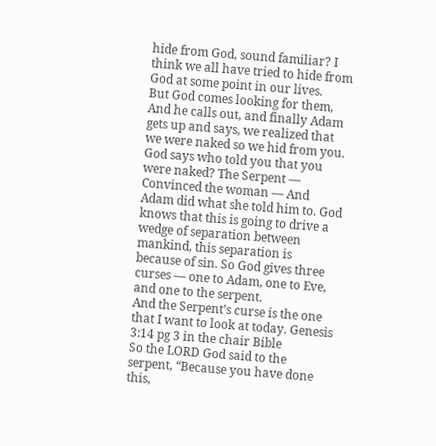hide from God, sound familiar? I think we all have tried to hide from God at some point in our lives.
But God comes looking for them, And he calls out, and finally Adam gets up and says, we realized that we were naked so we hid from you. God says who told you that you were naked? The Serpent — Convinced the woman — And Adam did what she told him to. God knows that this is going to drive a wedge of separation between mankind, this separation is because of sin. So God gives three curses — one to Adam, one to Eve, and one to the serpent.
And the Serpent’s curse is the one that I want to look at today. Genesis 3:14 pg 3 in the chair Bible
So the LORD God said to the serpent, “Because you have done this,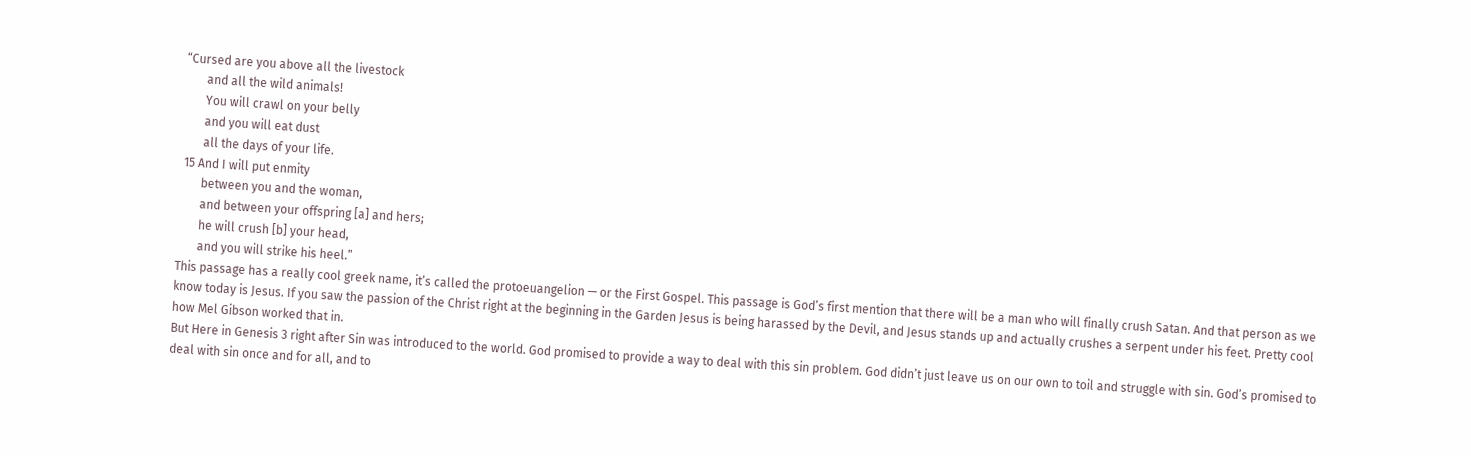“Cursed are you above all the livestock
       and all the wild animals!
       You will crawl on your belly
       and you will eat dust
       all the days of your life.
 15 And I will put enmity
       between you and the woman,
       and between your offspring [a] and hers;
       he will crush [b] your head,
       and you will strike his heel.”
This passage has a really cool greek name, it’s called the protoeuangelion — or the First Gospel. This passage is God’s first mention that there will be a man who will finally crush Satan. And that person as we know today is Jesus. If you saw the passion of the Christ right at the beginning in the Garden Jesus is being harassed by the Devil, and Jesus stands up and actually crushes a serpent under his feet. Pretty cool how Mel Gibson worked that in.
But Here in Genesis 3 right after Sin was introduced to the world. God promised to provide a way to deal with this sin problem. God didn’t just leave us on our own to toil and struggle with sin. God’s promised to deal with sin once and for all, and to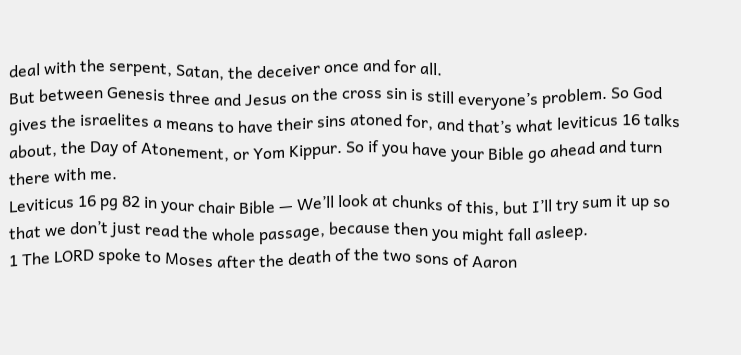deal with the serpent, Satan, the deceiver once and for all.
But between Genesis three and Jesus on the cross sin is still everyone’s problem. So God gives the israelites a means to have their sins atoned for, and that’s what leviticus 16 talks about, the Day of Atonement, or Yom Kippur. So if you have your Bible go ahead and turn there with me.
Leviticus 16 pg 82 in your chair Bible — We’ll look at chunks of this, but I’ll try sum it up so that we don’t just read the whole passage, because then you might fall asleep.
1 The LORD spoke to Moses after the death of the two sons of Aaron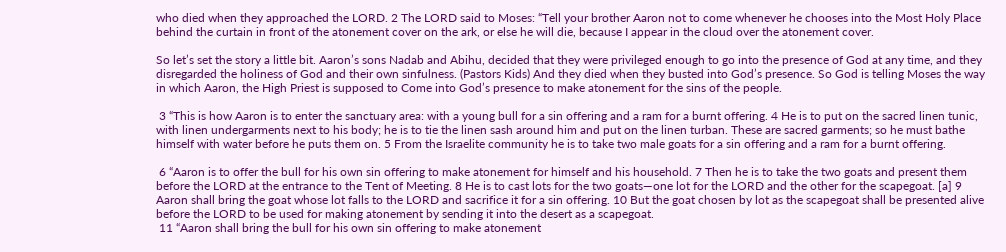who died when they approached the LORD. 2 The LORD said to Moses: “Tell your brother Aaron not to come whenever he chooses into the Most Holy Place behind the curtain in front of the atonement cover on the ark, or else he will die, because I appear in the cloud over the atonement cover.

So let’s set the story a little bit. Aaron’s sons Nadab and Abihu, decided that they were privileged enough to go into the presence of God at any time, and they disregarded the holiness of God and their own sinfulness. (Pastors Kids) And they died when they busted into God’s presence. So God is telling Moses the way in which Aaron, the High Priest is supposed to Come into God’s presence to make atonement for the sins of the people.

 3 “This is how Aaron is to enter the sanctuary area: with a young bull for a sin offering and a ram for a burnt offering. 4 He is to put on the sacred linen tunic, with linen undergarments next to his body; he is to tie the linen sash around him and put on the linen turban. These are sacred garments; so he must bathe himself with water before he puts them on. 5 From the Israelite community he is to take two male goats for a sin offering and a ram for a burnt offering.

 6 “Aaron is to offer the bull for his own sin offering to make atonement for himself and his household. 7 Then he is to take the two goats and present them before the LORD at the entrance to the Tent of Meeting. 8 He is to cast lots for the two goats—one lot for the LORD and the other for the scapegoat. [a] 9 Aaron shall bring the goat whose lot falls to the LORD and sacrifice it for a sin offering. 10 But the goat chosen by lot as the scapegoat shall be presented alive before the LORD to be used for making atonement by sending it into the desert as a scapegoat.
 11 “Aaron shall bring the bull for his own sin offering to make atonement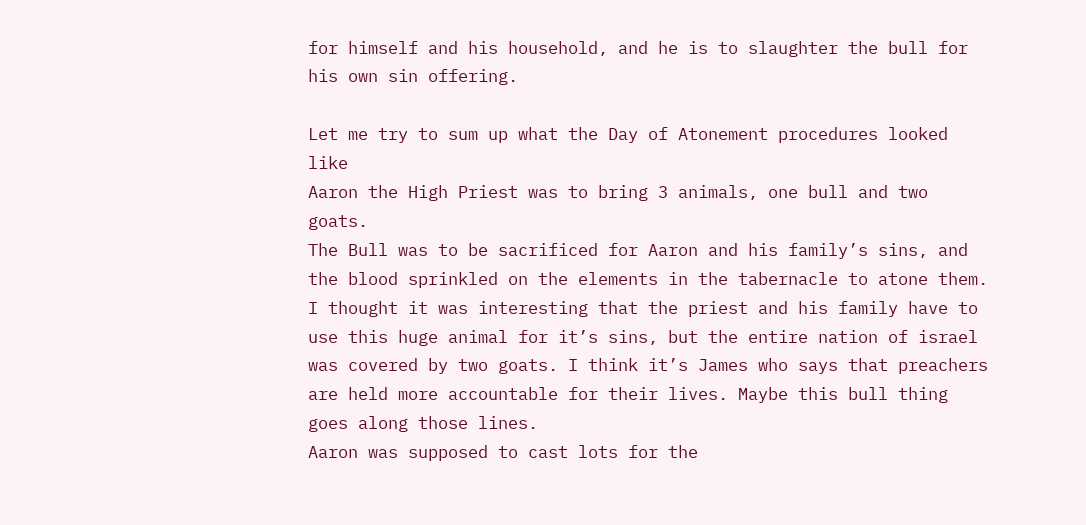for himself and his household, and he is to slaughter the bull for his own sin offering.

Let me try to sum up what the Day of Atonement procedures looked like
Aaron the High Priest was to bring 3 animals, one bull and two goats.
The Bull was to be sacrificed for Aaron and his family’s sins, and the blood sprinkled on the elements in the tabernacle to atone them. I thought it was interesting that the priest and his family have to use this huge animal for it’s sins, but the entire nation of israel was covered by two goats. I think it’s James who says that preachers are held more accountable for their lives. Maybe this bull thing goes along those lines.
Aaron was supposed to cast lots for the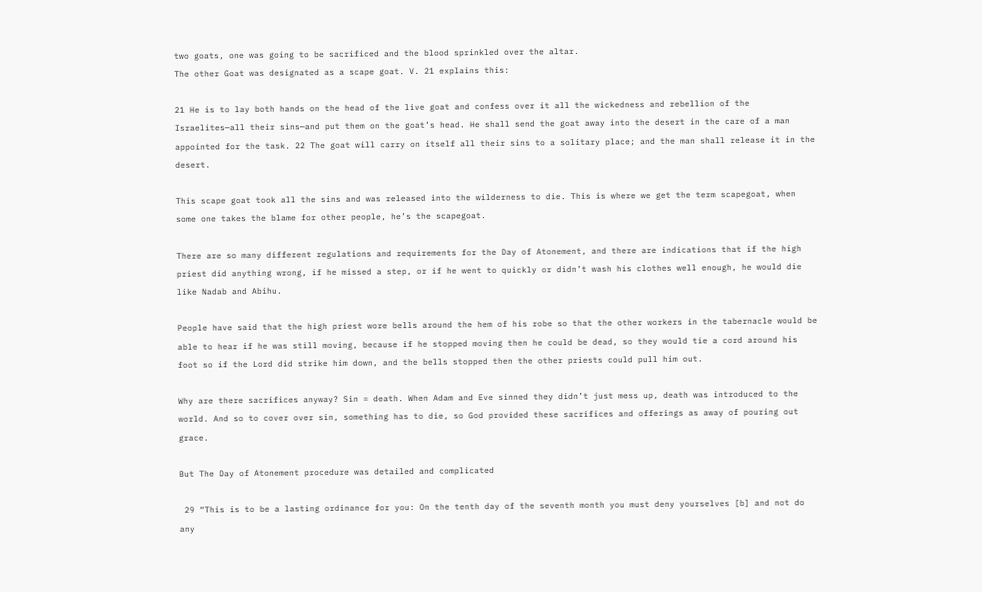two goats, one was going to be sacrificed and the blood sprinkled over the altar.
The other Goat was designated as a scape goat. V. 21 explains this:

21 He is to lay both hands on the head of the live goat and confess over it all the wickedness and rebellion of the Israelites—all their sins—and put them on the goat’s head. He shall send the goat away into the desert in the care of a man appointed for the task. 22 The goat will carry on itself all their sins to a solitary place; and the man shall release it in the desert.

This scape goat took all the sins and was released into the wilderness to die. This is where we get the term scapegoat, when some one takes the blame for other people, he’s the scapegoat.

There are so many different regulations and requirements for the Day of Atonement, and there are indications that if the high priest did anything wrong, if he missed a step, or if he went to quickly or didn’t wash his clothes well enough, he would die like Nadab and Abihu.

People have said that the high priest wore bells around the hem of his robe so that the other workers in the tabernacle would be able to hear if he was still moving, because if he stopped moving then he could be dead, so they would tie a cord around his foot so if the Lord did strike him down, and the bells stopped then the other priests could pull him out.

Why are there sacrifices anyway? Sin = death. When Adam and Eve sinned they didn’t just mess up, death was introduced to the world. And so to cover over sin, something has to die, so God provided these sacrifices and offerings as away of pouring out grace.

But The Day of Atonement procedure was detailed and complicated

 29 “This is to be a lasting ordinance for you: On the tenth day of the seventh month you must deny yourselves [b] and not do any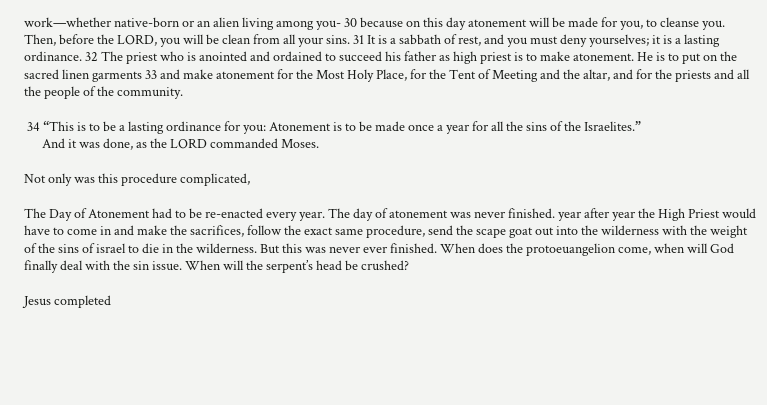work—whether native-born or an alien living among you- 30 because on this day atonement will be made for you, to cleanse you. Then, before the LORD, you will be clean from all your sins. 31 It is a sabbath of rest, and you must deny yourselves; it is a lasting ordinance. 32 The priest who is anointed and ordained to succeed his father as high priest is to make atonement. He is to put on the sacred linen garments 33 and make atonement for the Most Holy Place, for the Tent of Meeting and the altar, and for the priests and all the people of the community.

 34 “This is to be a lasting ordinance for you: Atonement is to be made once a year for all the sins of the Israelites.”
      And it was done, as the LORD commanded Moses.

Not only was this procedure complicated,

The Day of Atonement had to be re-enacted every year. The day of atonement was never finished. year after year the High Priest would have to come in and make the sacrifices, follow the exact same procedure, send the scape goat out into the wilderness with the weight of the sins of israel to die in the wilderness. But this was never ever finished. When does the protoeuangelion come, when will God finally deal with the sin issue. When will the serpent’s head be crushed?

Jesus completed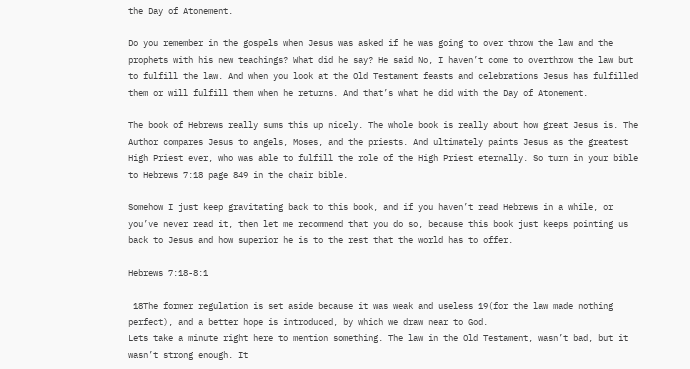the Day of Atonement.

Do you remember in the gospels when Jesus was asked if he was going to over throw the law and the prophets with his new teachings? What did he say? He said No, I haven’t come to overthrow the law but to fulfill the law. And when you look at the Old Testament feasts and celebrations Jesus has fulfilled them or will fulfill them when he returns. And that’s what he did with the Day of Atonement.

The book of Hebrews really sums this up nicely. The whole book is really about how great Jesus is. The Author compares Jesus to angels, Moses, and the priests. And ultimately paints Jesus as the greatest High Priest ever, who was able to fulfill the role of the High Priest eternally. So turn in your bible to Hebrews 7:18 page 849 in the chair bible.

Somehow I just keep gravitating back to this book, and if you haven’t read Hebrews in a while, or you’ve never read it, then let me recommend that you do so, because this book just keeps pointing us back to Jesus and how superior he is to the rest that the world has to offer.

Hebrews 7:18-8:1

 18The former regulation is set aside because it was weak and useless 19(for the law made nothing perfect), and a better hope is introduced, by which we draw near to God.
Lets take a minute right here to mention something. The law in the Old Testament, wasn’t bad, but it wasn’t strong enough. It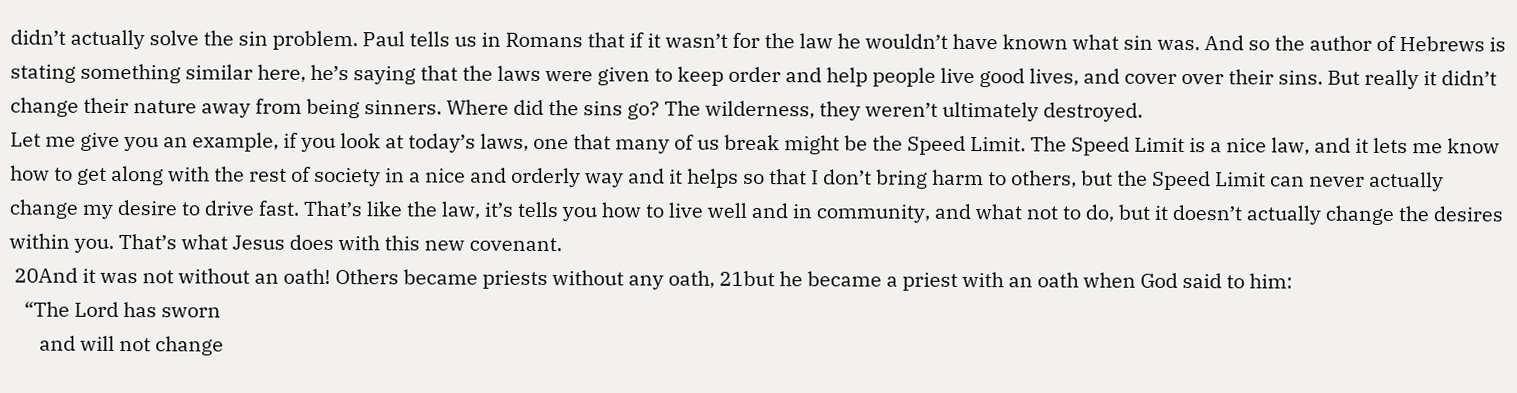didn’t actually solve the sin problem. Paul tells us in Romans that if it wasn’t for the law he wouldn’t have known what sin was. And so the author of Hebrews is stating something similar here, he’s saying that the laws were given to keep order and help people live good lives, and cover over their sins. But really it didn’t change their nature away from being sinners. Where did the sins go? The wilderness, they weren’t ultimately destroyed.
Let me give you an example, if you look at today’s laws, one that many of us break might be the Speed Limit. The Speed Limit is a nice law, and it lets me know how to get along with the rest of society in a nice and orderly way and it helps so that I don’t bring harm to others, but the Speed Limit can never actually change my desire to drive fast. That’s like the law, it’s tells you how to live well and in community, and what not to do, but it doesn’t actually change the desires within you. That’s what Jesus does with this new covenant.
 20And it was not without an oath! Others became priests without any oath, 21but he became a priest with an oath when God said to him:
   “The Lord has sworn
      and will not change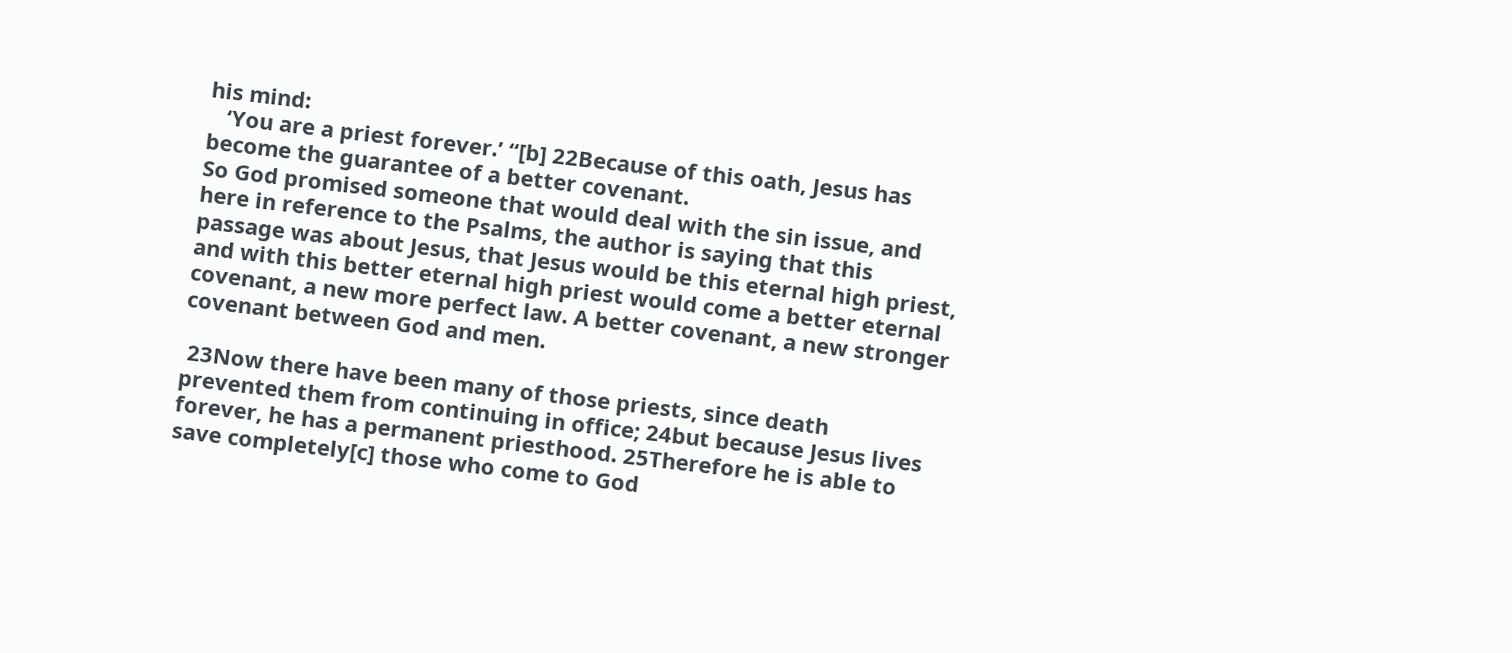his mind:
   ‘You are a priest forever.’ “[b] 22Because of this oath, Jesus has become the guarantee of a better covenant.
So God promised someone that would deal with the sin issue, and here in reference to the Psalms, the author is saying that this passage was about Jesus, that Jesus would be this eternal high priest, and with this better eternal high priest would come a better eternal covenant, a new more perfect law. A better covenant, a new stronger covenant between God and men.

 23Now there have been many of those priests, since death prevented them from continuing in office; 24but because Jesus lives forever, he has a permanent priesthood. 25Therefore he is able to save completely[c] those who come to God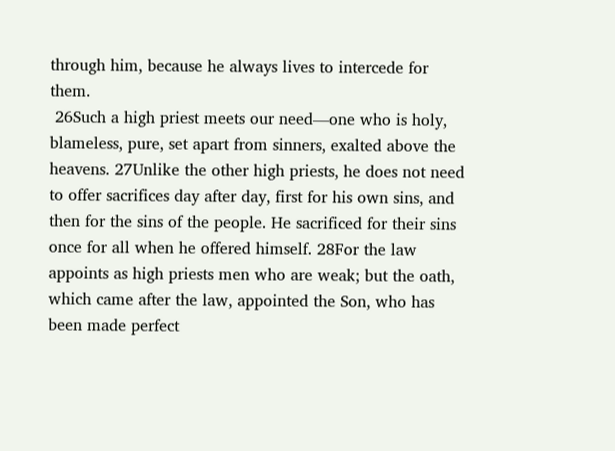through him, because he always lives to intercede for them.
 26Such a high priest meets our need—one who is holy, blameless, pure, set apart from sinners, exalted above the heavens. 27Unlike the other high priests, he does not need to offer sacrifices day after day, first for his own sins, and then for the sins of the people. He sacrificed for their sins once for all when he offered himself. 28For the law appoints as high priests men who are weak; but the oath, which came after the law, appointed the Son, who has been made perfect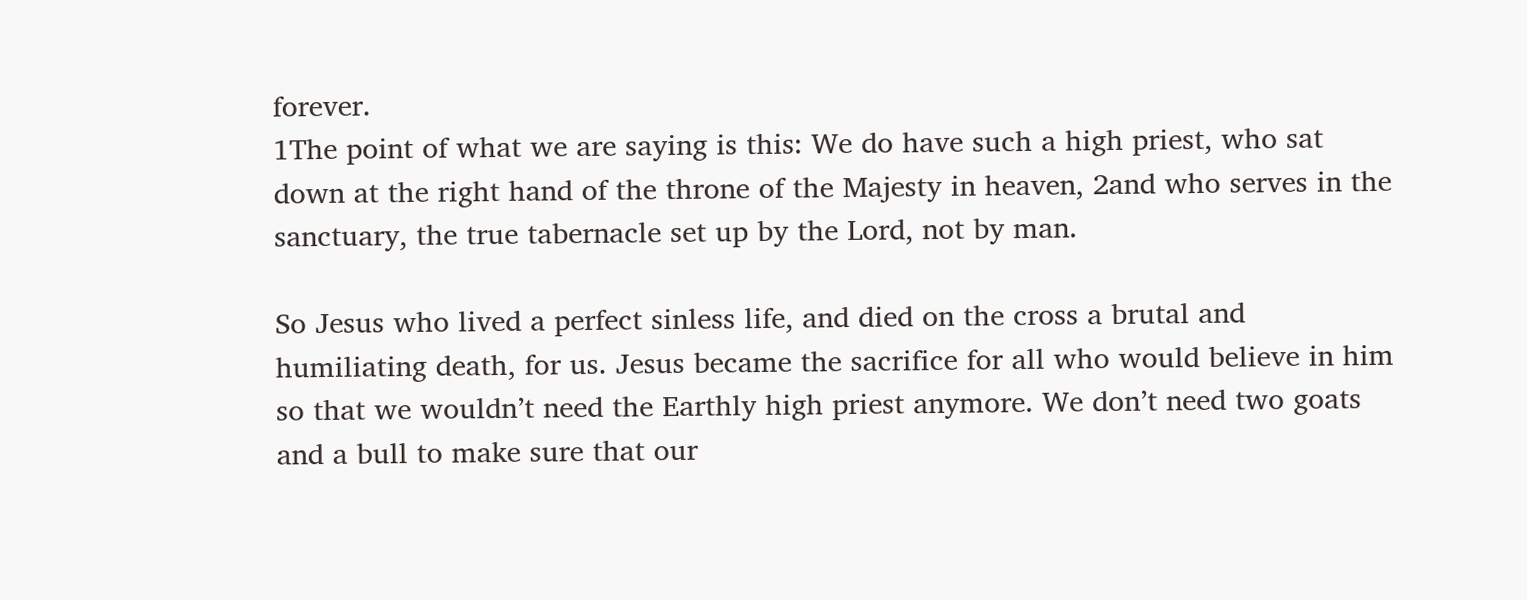forever.
1The point of what we are saying is this: We do have such a high priest, who sat down at the right hand of the throne of the Majesty in heaven, 2and who serves in the sanctuary, the true tabernacle set up by the Lord, not by man.

So Jesus who lived a perfect sinless life, and died on the cross a brutal and humiliating death, for us. Jesus became the sacrifice for all who would believe in him so that we wouldn’t need the Earthly high priest anymore. We don’t need two goats and a bull to make sure that our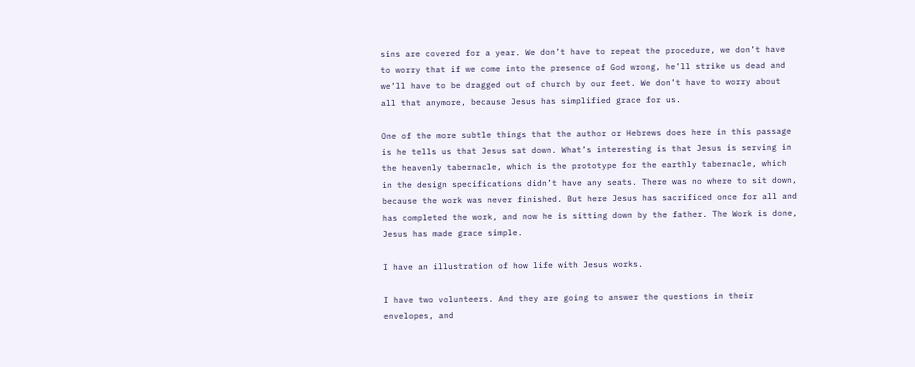sins are covered for a year. We don’t have to repeat the procedure, we don’t have to worry that if we come into the presence of God wrong, he’ll strike us dead and we’ll have to be dragged out of church by our feet. We don’t have to worry about all that anymore, because Jesus has simplified grace for us.

One of the more subtle things that the author or Hebrews does here in this passage is he tells us that Jesus sat down. What’s interesting is that Jesus is serving in the heavenly tabernacle, which is the prototype for the earthly tabernacle, which in the design specifications didn’t have any seats. There was no where to sit down, because the work was never finished. But here Jesus has sacrificed once for all and has completed the work, and now he is sitting down by the father. The Work is done, Jesus has made grace simple.

I have an illustration of how life with Jesus works.

I have two volunteers. And they are going to answer the questions in their envelopes, and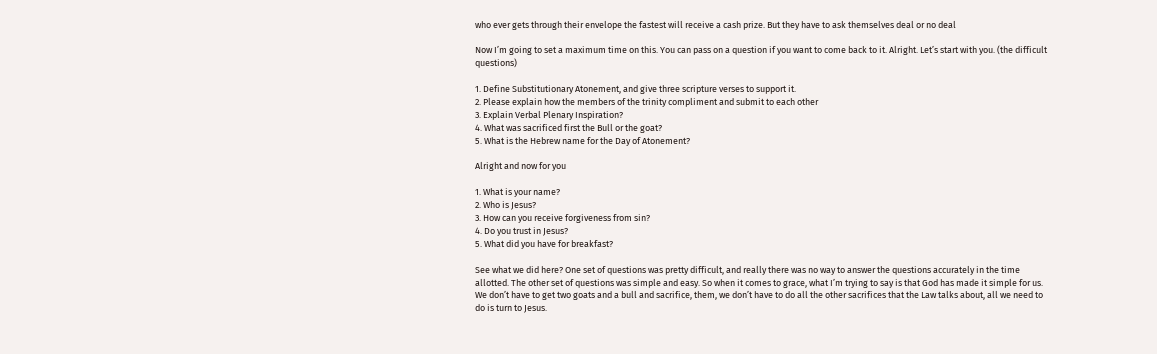who ever gets through their envelope the fastest will receive a cash prize. But they have to ask themselves deal or no deal

Now I’m going to set a maximum time on this. You can pass on a question if you want to come back to it. Alright. Let’s start with you. (the difficult questions)

1. Define Substitutionary Atonement, and give three scripture verses to support it.
2. Please explain how the members of the trinity compliment and submit to each other
3. Explain Verbal Plenary Inspiration?
4. What was sacrificed first the Bull or the goat?
5. What is the Hebrew name for the Day of Atonement?

Alright and now for you

1. What is your name?
2. Who is Jesus?
3. How can you receive forgiveness from sin?
4. Do you trust in Jesus?
5. What did you have for breakfast?

See what we did here? One set of questions was pretty difficult, and really there was no way to answer the questions accurately in the time allotted. The other set of questions was simple and easy. So when it comes to grace, what I’m trying to say is that God has made it simple for us. We don’t have to get two goats and a bull and sacrifice, them, we don’t have to do all the other sacrifices that the Law talks about, all we need to do is turn to Jesus.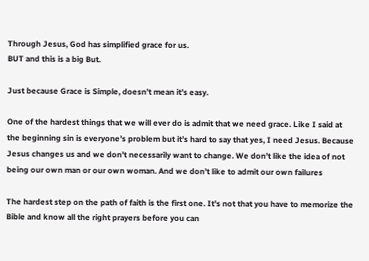Through Jesus, God has simplified grace for us.
BUT and this is a big But.

Just because Grace is Simple, doesn’t mean it’s easy.

One of the hardest things that we will ever do is admit that we need grace. Like I said at the beginning sin is everyone’s problem but it’s hard to say that yes, I need Jesus. Because Jesus changes us and we don’t necessarily want to change. We don’t like the idea of not being our own man or our own woman. And we don’t like to admit our own failures

The hardest step on the path of faith is the first one. It’s not that you have to memorize the Bible and know all the right prayers before you can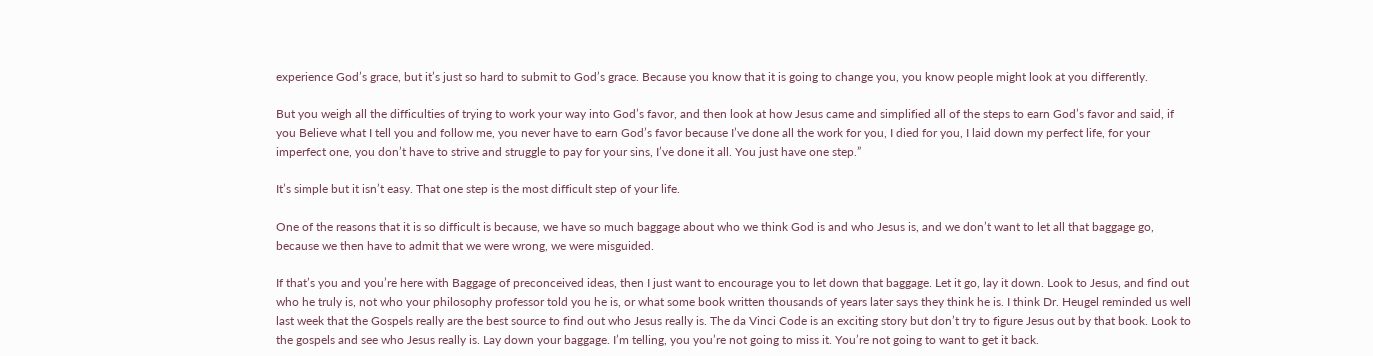experience God’s grace, but it’s just so hard to submit to God’s grace. Because you know that it is going to change you, you know people might look at you differently.

But you weigh all the difficulties of trying to work your way into God’s favor, and then look at how Jesus came and simplified all of the steps to earn God’s favor and said, if you Believe what I tell you and follow me, you never have to earn God’s favor because I’ve done all the work for you, I died for you, I laid down my perfect life, for your imperfect one, you don’t have to strive and struggle to pay for your sins, I’ve done it all. You just have one step.”

It’s simple but it isn’t easy. That one step is the most difficult step of your life.

One of the reasons that it is so difficult is because, we have so much baggage about who we think God is and who Jesus is, and we don’t want to let all that baggage go, because we then have to admit that we were wrong, we were misguided.

If that’s you and you’re here with Baggage of preconceived ideas, then I just want to encourage you to let down that baggage. Let it go, lay it down. Look to Jesus, and find out who he truly is, not who your philosophy professor told you he is, or what some book written thousands of years later says they think he is. I think Dr. Heugel reminded us well last week that the Gospels really are the best source to find out who Jesus really is. The da Vinci Code is an exciting story but don’t try to figure Jesus out by that book. Look to the gospels and see who Jesus really is. Lay down your baggage. I’m telling, you you’re not going to miss it. You’re not going to want to get it back.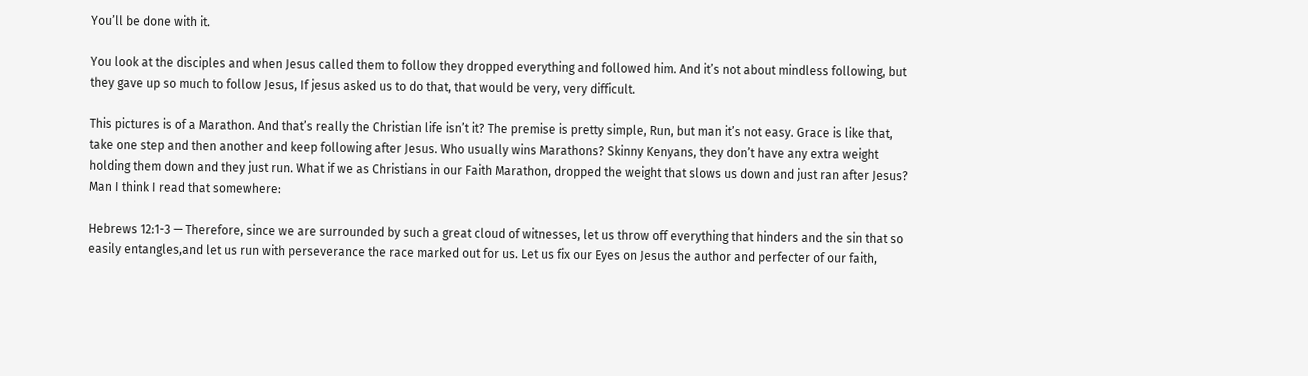You’ll be done with it.

You look at the disciples and when Jesus called them to follow they dropped everything and followed him. And it’s not about mindless following, but they gave up so much to follow Jesus, If jesus asked us to do that, that would be very, very difficult.

This pictures is of a Marathon. And that’s really the Christian life isn’t it? The premise is pretty simple, Run, but man it’s not easy. Grace is like that, take one step and then another and keep following after Jesus. Who usually wins Marathons? Skinny Kenyans, they don’t have any extra weight holding them down and they just run. What if we as Christians in our Faith Marathon, dropped the weight that slows us down and just ran after Jesus? Man I think I read that somewhere:

Hebrews 12:1-3 — Therefore, since we are surrounded by such a great cloud of witnesses, let us throw off everything that hinders and the sin that so easily entangles,and let us run with perseverance the race marked out for us. Let us fix our Eyes on Jesus the author and perfecter of our faith,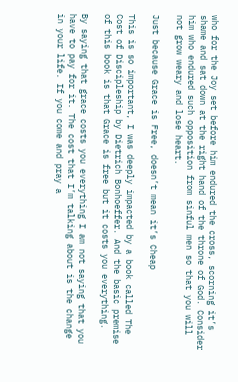who for the Joy set before him endured the cross, scorning it’s shame and sat down at the right hand of the throne of God. Consider him who endured such opposition from sinful men so that you will not grow weary and lose heart.

Just because Grace is Free, doesn’t mean it’s Cheap

This is so important, I was deeply impacted by a book called The Cost of Discipleship by Dietrich Bonhoeffer. And the basic premise of this book is that Grace is free but it costs you everything.

By saying that grace costs you everything I am not saying that you have to pay for it. The cost that I’m talking about is the change in your life. If you come and pray a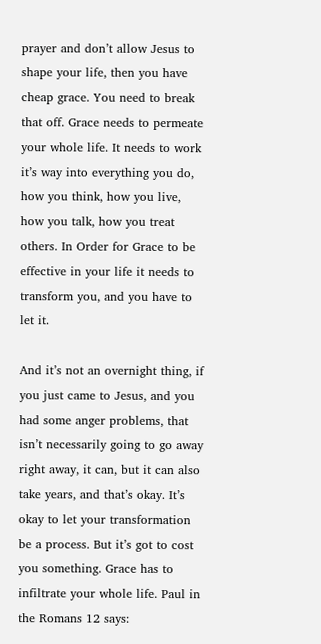prayer and don’t allow Jesus to shape your life, then you have cheap grace. You need to break that off. Grace needs to permeate your whole life. It needs to work it’s way into everything you do, how you think, how you live, how you talk, how you treat others. In Order for Grace to be effective in your life it needs to transform you, and you have to let it.

And it’s not an overnight thing, if you just came to Jesus, and you had some anger problems, that isn’t necessarily going to go away right away, it can, but it can also take years, and that’s okay. It’s okay to let your transformation be a process. But it’s got to cost you something. Grace has to infiltrate your whole life. Paul in the Romans 12 says: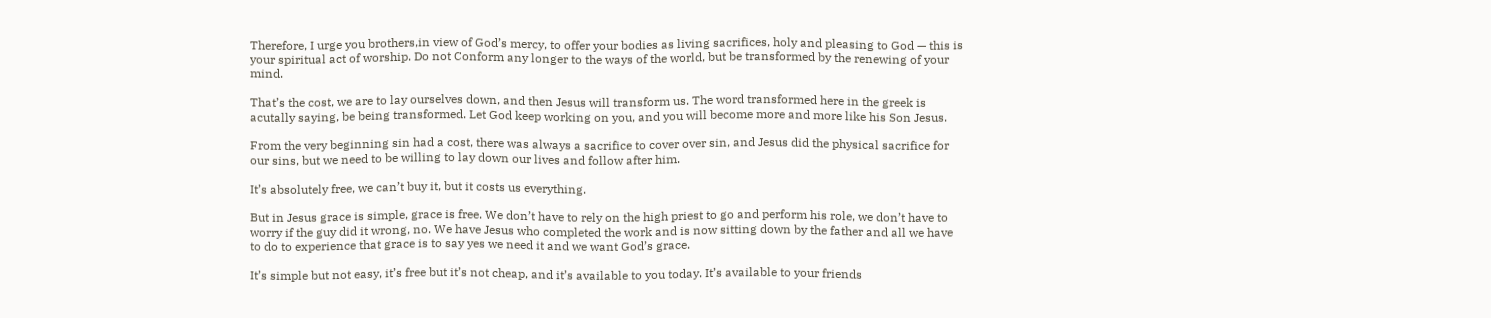Therefore, I urge you brothers,in view of God’s mercy, to offer your bodies as living sacrifices, holy and pleasing to God — this is your spiritual act of worship. Do not Conform any longer to the ways of the world, but be transformed by the renewing of your mind.

That’s the cost, we are to lay ourselves down, and then Jesus will transform us. The word transformed here in the greek is acutally saying, be being transformed. Let God keep working on you, and you will become more and more like his Son Jesus.

From the very beginning sin had a cost, there was always a sacrifice to cover over sin, and Jesus did the physical sacrifice for our sins, but we need to be willing to lay down our lives and follow after him.

It’s absolutely free, we can’t buy it, but it costs us everything.

But in Jesus grace is simple, grace is free. We don’t have to rely on the high priest to go and perform his role, we don’t have to worry if the guy did it wrong, no. We have Jesus who completed the work and is now sitting down by the father and all we have to do to experience that grace is to say yes we need it and we want God’s grace.

It’s simple but not easy, it’s free but it’s not cheap, and it’s available to you today. It’s available to your friends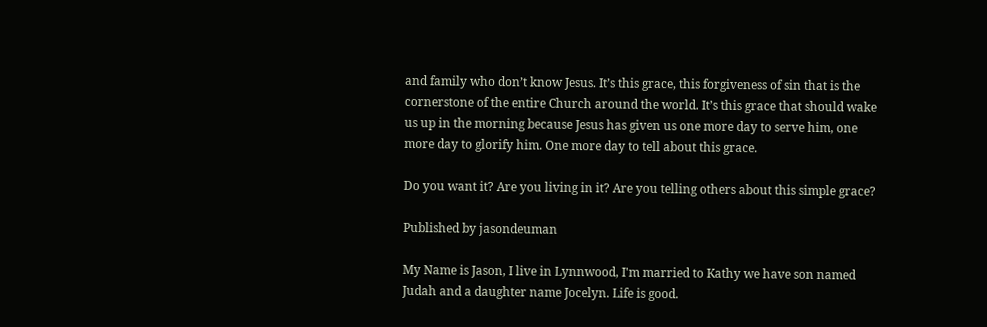and family who don’t know Jesus. It’s this grace, this forgiveness of sin that is the cornerstone of the entire Church around the world. It’s this grace that should wake us up in the morning because Jesus has given us one more day to serve him, one more day to glorify him. One more day to tell about this grace.

Do you want it? Are you living in it? Are you telling others about this simple grace?

Published by jasondeuman

My Name is Jason, I live in Lynnwood, I'm married to Kathy we have son named Judah and a daughter name Jocelyn. Life is good.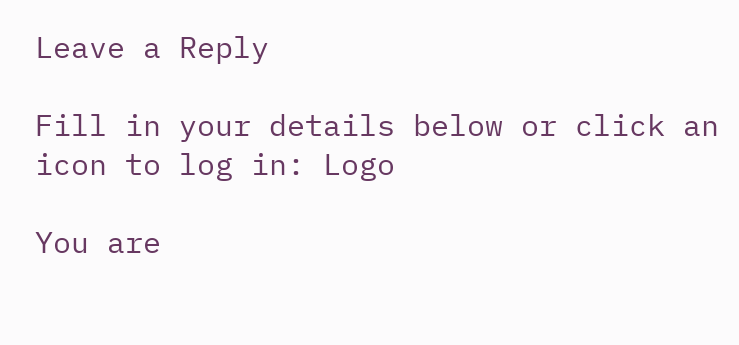Leave a Reply

Fill in your details below or click an icon to log in: Logo

You are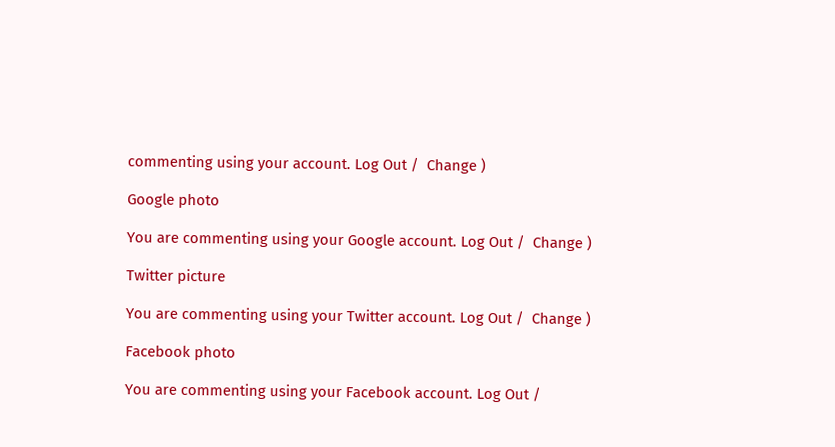commenting using your account. Log Out /  Change )

Google photo

You are commenting using your Google account. Log Out /  Change )

Twitter picture

You are commenting using your Twitter account. Log Out /  Change )

Facebook photo

You are commenting using your Facebook account. Log Out /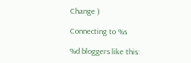Change )

Connecting to %s

%d bloggers like this: